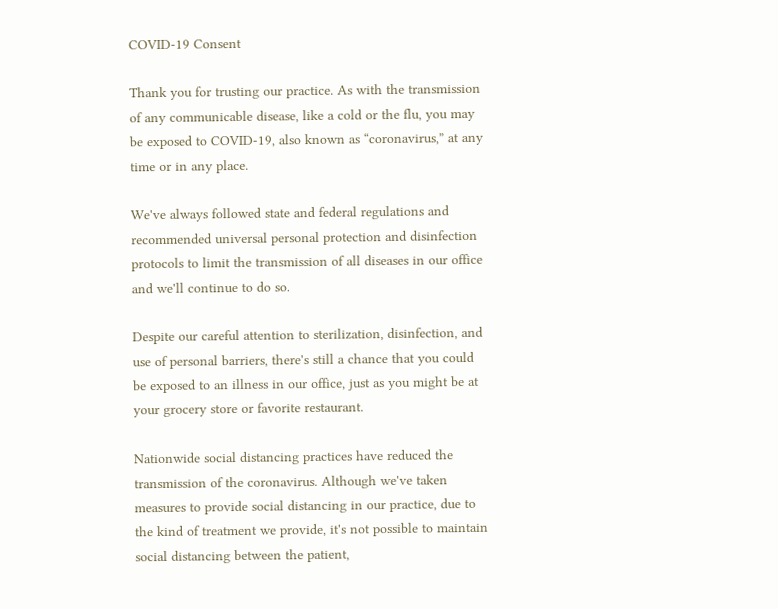COVID-19 Consent

Thank you for trusting our practice. As with the transmission of any communicable disease, like a cold or the flu, you may be exposed to COVID-19, also known as “coronavirus,” at any time or in any place.

We've always followed state and federal regulations and recommended universal personal protection and disinfection protocols to limit the transmission of all diseases in our office and we'll continue to do so.

Despite our careful attention to sterilization, disinfection, and use of personal barriers, there's still a chance that you could be exposed to an illness in our office, just as you might be at your grocery store or favorite restaurant.

Nationwide social distancing practices have reduced the transmission of the coronavirus. Although we've taken measures to provide social distancing in our practice, due to the kind of treatment we provide, it's not possible to maintain social distancing between the patient,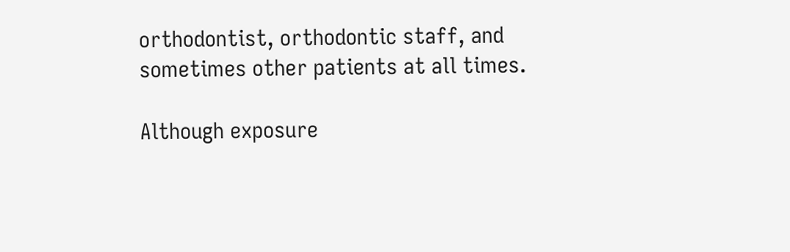orthodontist, orthodontic staff, and sometimes other patients at all times.

Although exposure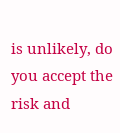is unlikely, do you accept the risk and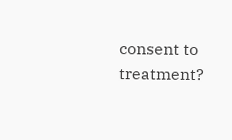consent to treatment?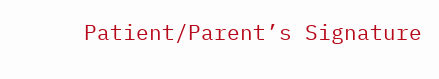Patient/Parent’s Signature